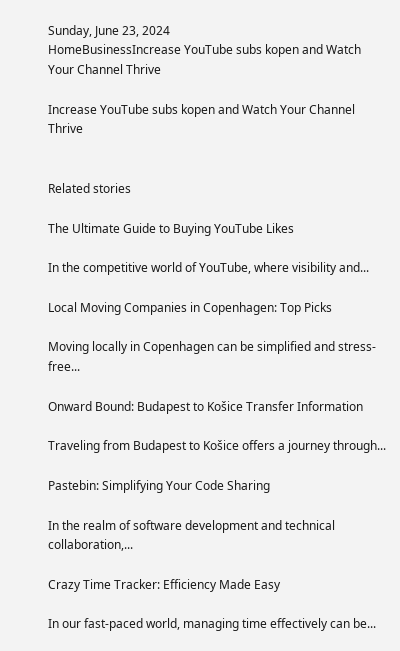Sunday, June 23, 2024
HomeBusinessIncrease YouTube subs kopen and Watch Your Channel Thrive

Increase YouTube subs kopen and Watch Your Channel Thrive


Related stories

The Ultimate Guide to Buying YouTube Likes

In the competitive world of YouTube, where visibility and...

Local Moving Companies in Copenhagen: Top Picks

Moving locally in Copenhagen can be simplified and stress-free...

Onward Bound: Budapest to Košice Transfer Information

Traveling from Budapest to Košice offers a journey through...

Pastebin: Simplifying Your Code Sharing

In the realm of software development and technical collaboration,...

Crazy Time Tracker: Efficiency Made Easy

In our fast-paced world, managing time effectively can be...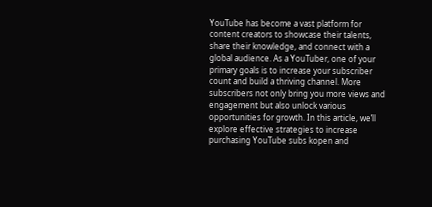YouTube has become a vast platform for content creators to showcase their talents, share their knowledge, and connect with a global audience. As a YouTuber, one of your primary goals is to increase your subscriber count and build a thriving channel. More subscribers not only bring you more views and engagement but also unlock various opportunities for growth. In this article, we’ll explore effective strategies to increase purchasing YouTube subs kopen and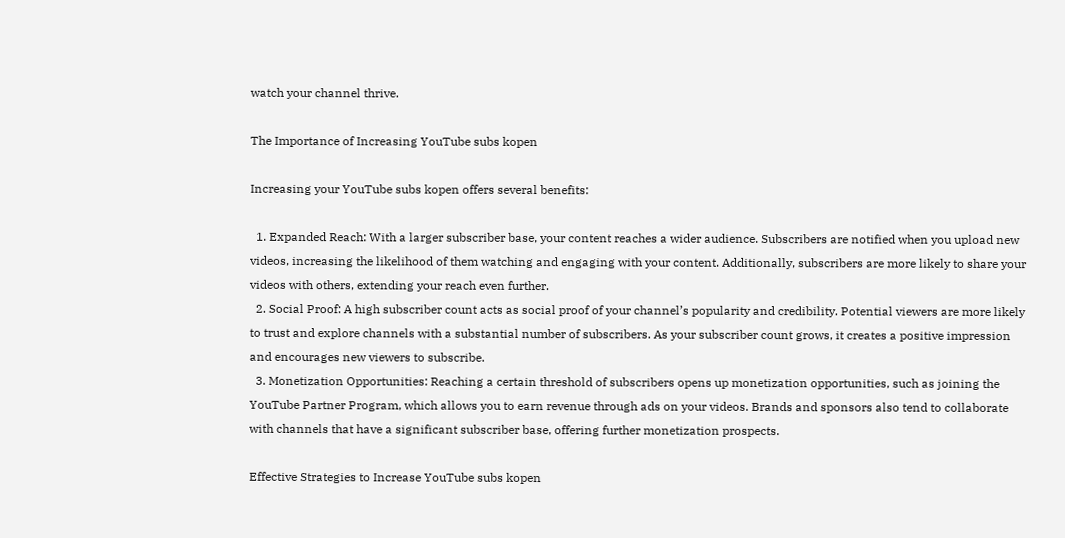watch your channel thrive.

The Importance of Increasing YouTube subs kopen

Increasing your YouTube subs kopen offers several benefits:

  1. Expanded Reach: With a larger subscriber base, your content reaches a wider audience. Subscribers are notified when you upload new videos, increasing the likelihood of them watching and engaging with your content. Additionally, subscribers are more likely to share your videos with others, extending your reach even further.
  2. Social Proof: A high subscriber count acts as social proof of your channel’s popularity and credibility. Potential viewers are more likely to trust and explore channels with a substantial number of subscribers. As your subscriber count grows, it creates a positive impression and encourages new viewers to subscribe.
  3. Monetization Opportunities: Reaching a certain threshold of subscribers opens up monetization opportunities, such as joining the YouTube Partner Program, which allows you to earn revenue through ads on your videos. Brands and sponsors also tend to collaborate with channels that have a significant subscriber base, offering further monetization prospects.

Effective Strategies to Increase YouTube subs kopen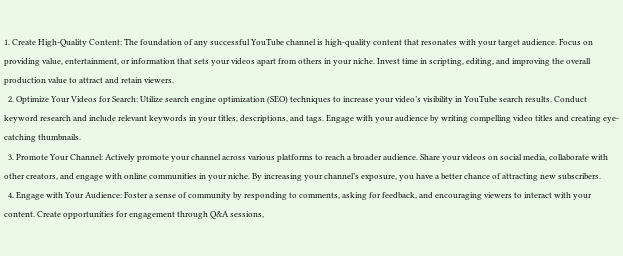1. Create High-Quality Content: The foundation of any successful YouTube channel is high-quality content that resonates with your target audience. Focus on providing value, entertainment, or information that sets your videos apart from others in your niche. Invest time in scripting, editing, and improving the overall production value to attract and retain viewers.
  2. Optimize Your Videos for Search: Utilize search engine optimization (SEO) techniques to increase your video’s visibility in YouTube search results. Conduct keyword research and include relevant keywords in your titles, descriptions, and tags. Engage with your audience by writing compelling video titles and creating eye-catching thumbnails.
  3. Promote Your Channel: Actively promote your channel across various platforms to reach a broader audience. Share your videos on social media, collaborate with other creators, and engage with online communities in your niche. By increasing your channel’s exposure, you have a better chance of attracting new subscribers.
  4. Engage with Your Audience: Foster a sense of community by responding to comments, asking for feedback, and encouraging viewers to interact with your content. Create opportunities for engagement through Q&A sessions,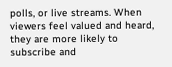polls, or live streams. When viewers feel valued and heard, they are more likely to subscribe and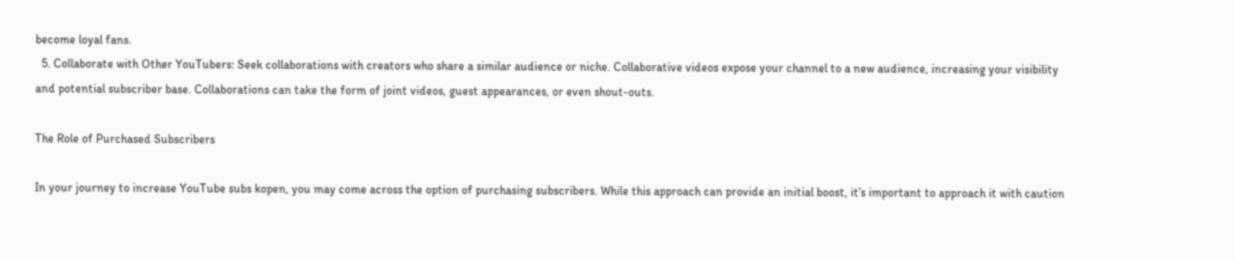become loyal fans.
  5. Collaborate with Other YouTubers: Seek collaborations with creators who share a similar audience or niche. Collaborative videos expose your channel to a new audience, increasing your visibility and potential subscriber base. Collaborations can take the form of joint videos, guest appearances, or even shout-outs.

The Role of Purchased Subscribers

In your journey to increase YouTube subs kopen, you may come across the option of purchasing subscribers. While this approach can provide an initial boost, it’s important to approach it with caution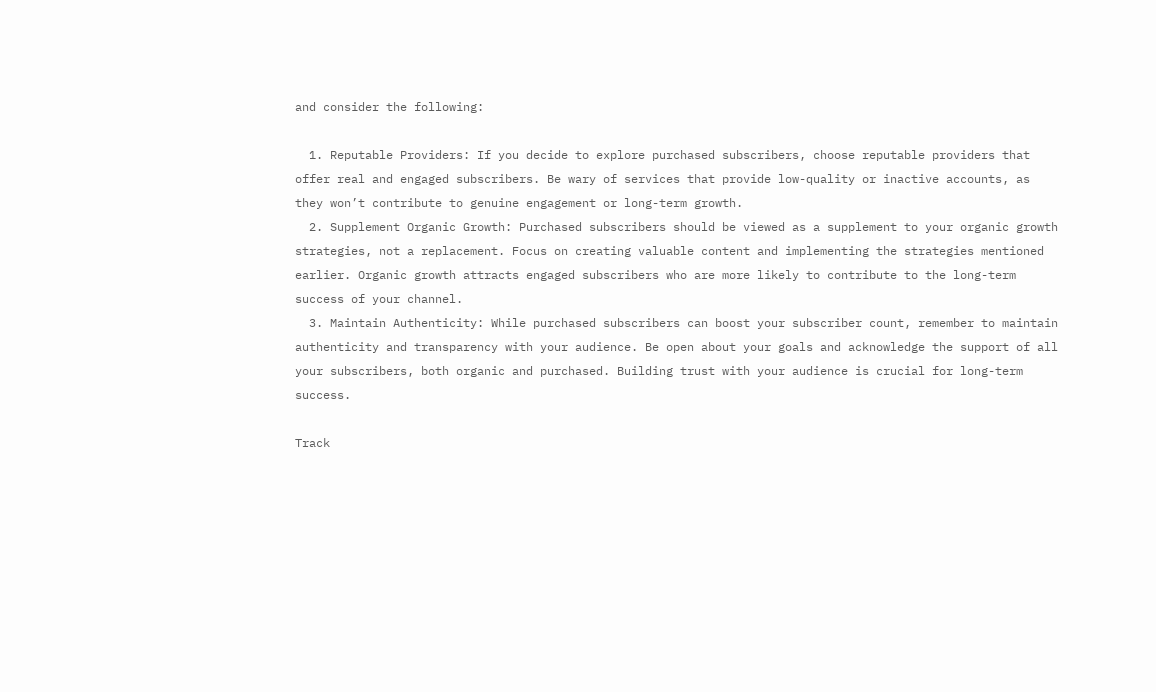and consider the following:

  1. Reputable Providers: If you decide to explore purchased subscribers, choose reputable providers that offer real and engaged subscribers. Be wary of services that provide low-quality or inactive accounts, as they won’t contribute to genuine engagement or long-term growth.
  2. Supplement Organic Growth: Purchased subscribers should be viewed as a supplement to your organic growth strategies, not a replacement. Focus on creating valuable content and implementing the strategies mentioned earlier. Organic growth attracts engaged subscribers who are more likely to contribute to the long-term success of your channel.
  3. Maintain Authenticity: While purchased subscribers can boost your subscriber count, remember to maintain authenticity and transparency with your audience. Be open about your goals and acknowledge the support of all your subscribers, both organic and purchased. Building trust with your audience is crucial for long-term success.

Track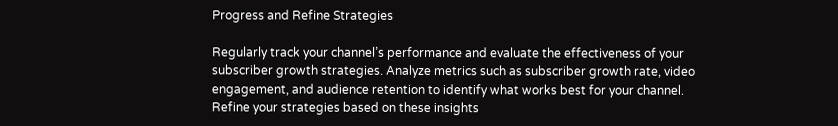Progress and Refine Strategies

Regularly track your channel’s performance and evaluate the effectiveness of your subscriber growth strategies. Analyze metrics such as subscriber growth rate, video engagement, and audience retention to identify what works best for your channel. Refine your strategies based on these insights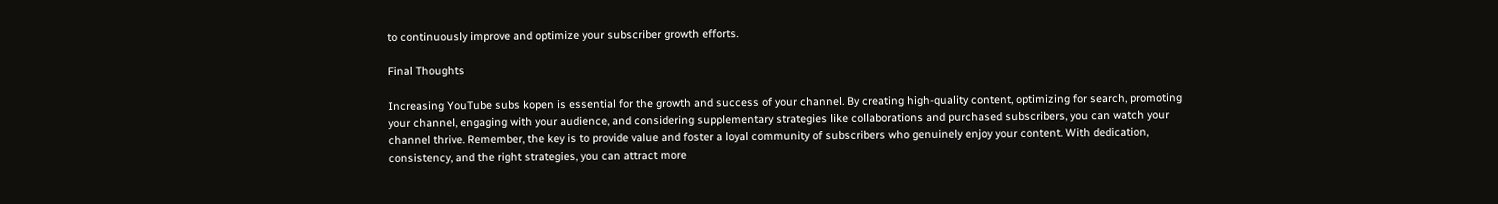to continuously improve and optimize your subscriber growth efforts.

Final Thoughts

Increasing YouTube subs kopen is essential for the growth and success of your channel. By creating high-quality content, optimizing for search, promoting your channel, engaging with your audience, and considering supplementary strategies like collaborations and purchased subscribers, you can watch your channel thrive. Remember, the key is to provide value and foster a loyal community of subscribers who genuinely enjoy your content. With dedication, consistency, and the right strategies, you can attract more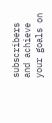subscribers and achieve your goals on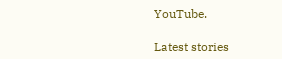YouTube.

Latest stories